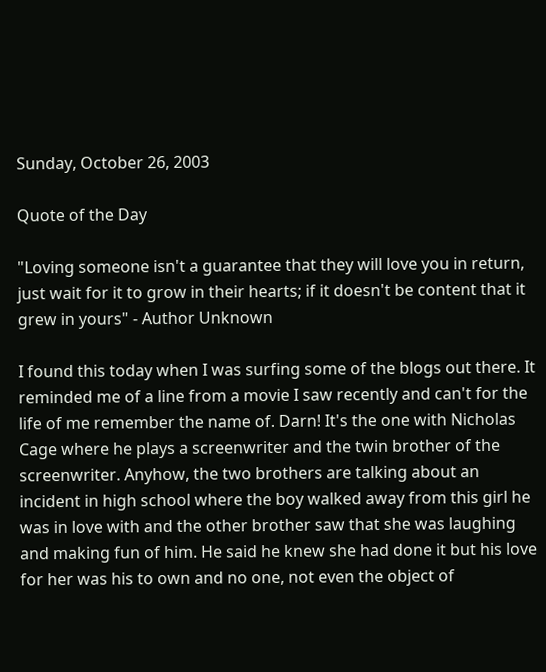Sunday, October 26, 2003

Quote of the Day

"Loving someone isn't a guarantee that they will love you in return, just wait for it to grow in their hearts; if it doesn't be content that it grew in yours" - Author Unknown

I found this today when I was surfing some of the blogs out there. It reminded me of a line from a movie I saw recently and can't for the life of me remember the name of. Darn! It's the one with Nicholas Cage where he plays a screenwriter and the twin brother of the screenwriter. Anyhow, the two brothers are talking about an incident in high school where the boy walked away from this girl he was in love with and the other brother saw that she was laughing and making fun of him. He said he knew she had done it but his love for her was his to own and no one, not even the object of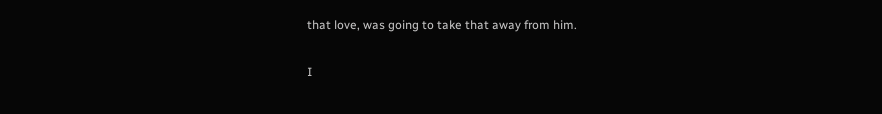that love, was going to take that away from him.

I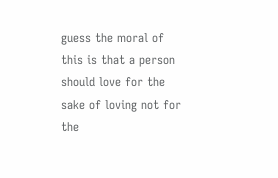guess the moral of this is that a person should love for the sake of loving not for the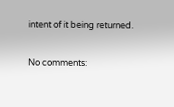intent of it being returned.

No comments: